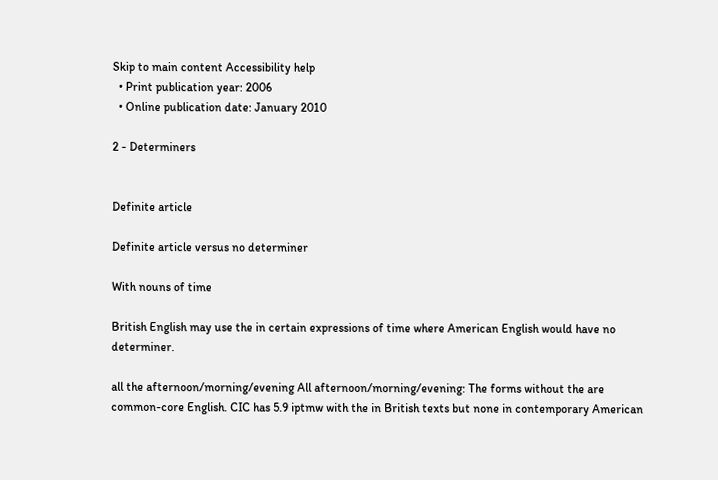Skip to main content Accessibility help
  • Print publication year: 2006
  • Online publication date: January 2010

2 - Determiners


Definite article

Definite article versus no determiner

With nouns of time

British English may use the in certain expressions of time where American English would have no determiner.

all the afternoon/morning/evening All afternoon/morning/evening: The forms without the are common-core English. CIC has 5.9 iptmw with the in British texts but none in contemporary American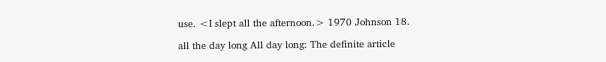use. <I slept all the afternoon.> 1970 Johnson 18.

all the day long All day long: The definite article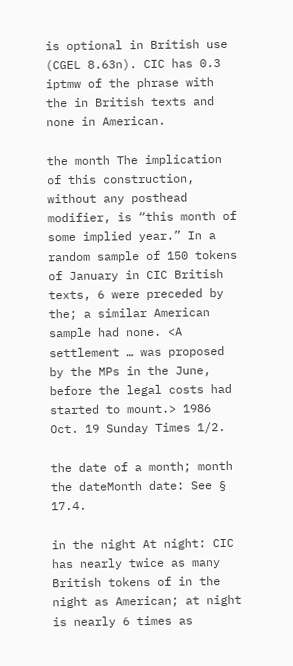is optional in British use (CGEL 8.63n). CIC has 0.3 iptmw of the phrase with the in British texts and none in American.

the month The implication of this construction, without any posthead modifier, is “this month of some implied year.” In a random sample of 150 tokens of January in CIC British texts, 6 were preceded by the; a similar American sample had none. <A settlement … was proposed by the MPs in the June, before the legal costs had started to mount.> 1986 Oct. 19 Sunday Times 1/2.

the date of a month; month the dateMonth date: See § 17.4.

in the night At night: CIC has nearly twice as many British tokens of in the night as American; at night is nearly 6 times as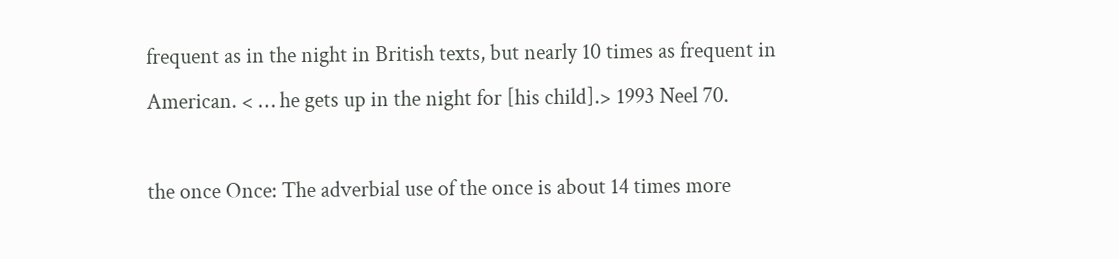frequent as in the night in British texts, but nearly 10 times as frequent in American. < … he gets up in the night for [his child].> 1993 Neel 70.

the once Once: The adverbial use of the once is about 14 times more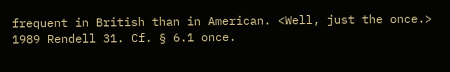frequent in British than in American. <Well, just the once.> 1989 Rendell 31. Cf. § 6.1 once.